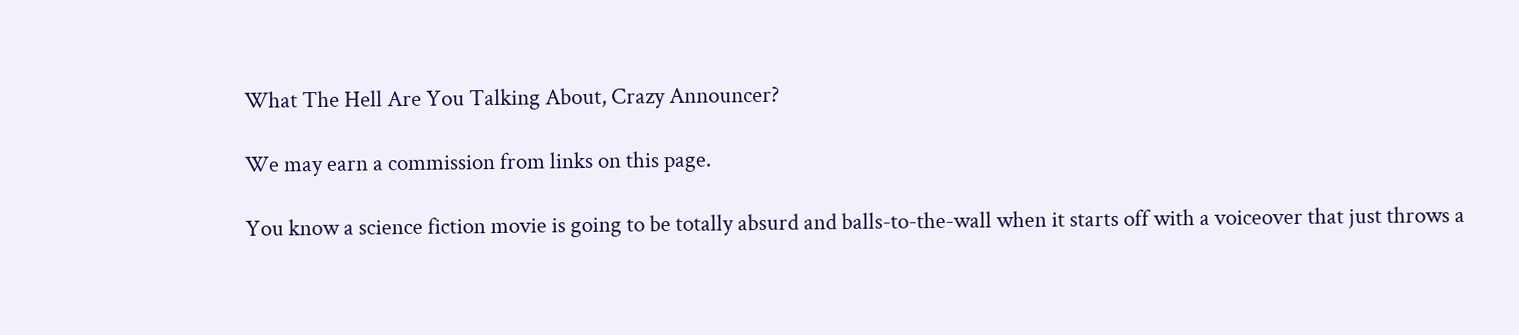What The Hell Are You Talking About, Crazy Announcer?

We may earn a commission from links on this page.

You know a science fiction movie is going to be totally absurd and balls-to-the-wall when it starts off with a voiceover that just throws a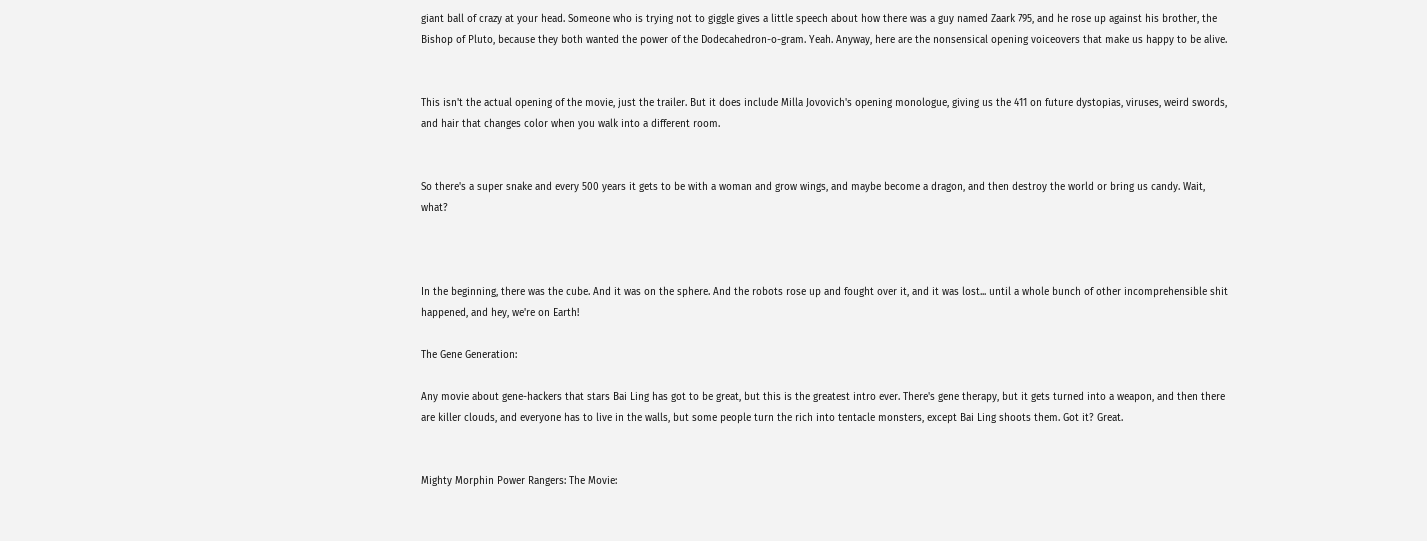giant ball of crazy at your head. Someone who is trying not to giggle gives a little speech about how there was a guy named Zaark 795, and he rose up against his brother, the Bishop of Pluto, because they both wanted the power of the Dodecahedron-o-gram. Yeah. Anyway, here are the nonsensical opening voiceovers that make us happy to be alive.


This isn't the actual opening of the movie, just the trailer. But it does include Milla Jovovich's opening monologue, giving us the 411 on future dystopias, viruses, weird swords, and hair that changes color when you walk into a different room.


So there's a super snake and every 500 years it gets to be with a woman and grow wings, and maybe become a dragon, and then destroy the world or bring us candy. Wait, what?



In the beginning, there was the cube. And it was on the sphere. And the robots rose up and fought over it, and it was lost... until a whole bunch of other incomprehensible shit happened, and hey, we're on Earth!

The Gene Generation:

Any movie about gene-hackers that stars Bai Ling has got to be great, but this is the greatest intro ever. There's gene therapy, but it gets turned into a weapon, and then there are killer clouds, and everyone has to live in the walls, but some people turn the rich into tentacle monsters, except Bai Ling shoots them. Got it? Great.


Mighty Morphin Power Rangers: The Movie: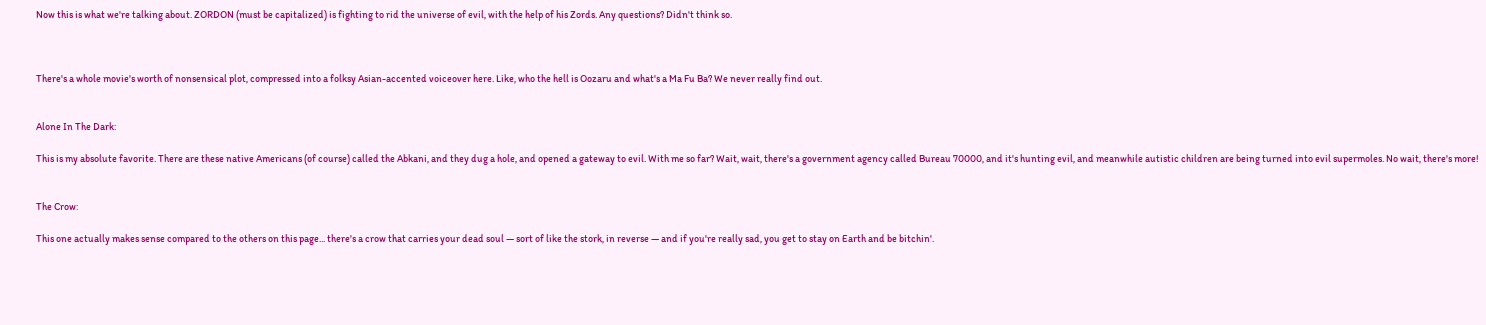Now this is what we're talking about. ZORDON (must be capitalized) is fighting to rid the universe of evil, with the help of his Zords. Any questions? Didn't think so.



There's a whole movie's worth of nonsensical plot, compressed into a folksy Asian-accented voiceover here. Like, who the hell is Oozaru and what's a Ma Fu Ba? We never really find out.


Alone In The Dark:

This is my absolute favorite. There are these native Americans (of course) called the Abkani, and they dug a hole, and opened a gateway to evil. With me so far? Wait, wait, there's a government agency called Bureau 70000, and it's hunting evil, and meanwhile autistic children are being turned into evil supermoles. No wait, there's more!


The Crow:

This one actually makes sense compared to the others on this page... there's a crow that carries your dead soul — sort of like the stork, in reverse — and if you're really sad, you get to stay on Earth and be bitchin'.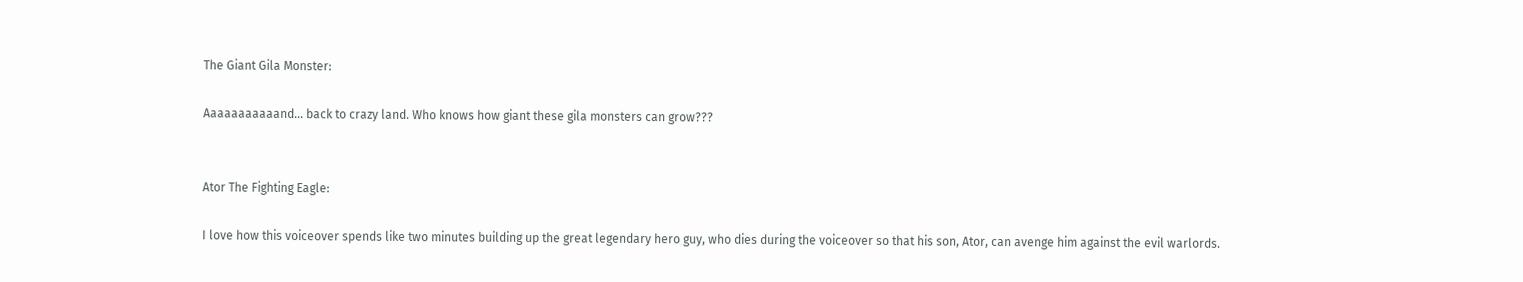The Giant Gila Monster:

Aaaaaaaaaaand... back to crazy land. Who knows how giant these gila monsters can grow???


Ator The Fighting Eagle:

I love how this voiceover spends like two minutes building up the great legendary hero guy, who dies during the voiceover so that his son, Ator, can avenge him against the evil warlords.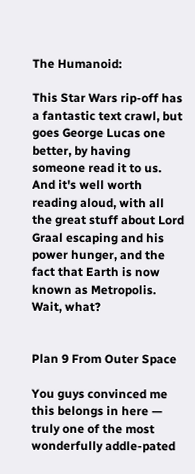The Humanoid:

This Star Wars rip-off has a fantastic text crawl, but goes George Lucas one better, by having someone read it to us. And it's well worth reading aloud, with all the great stuff about Lord Graal escaping and his power hunger, and the fact that Earth is now known as Metropolis. Wait, what?


Plan 9 From Outer Space

You guys convinced me this belongs in here — truly one of the most wonderfully addle-pated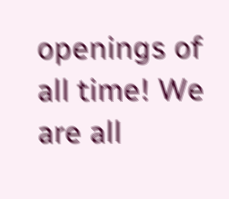openings of all time! We are all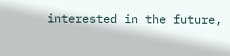interested in the future,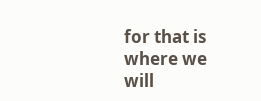for that is where we will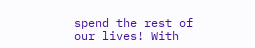spend the rest of our lives! With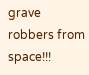grave robbers from space!!!